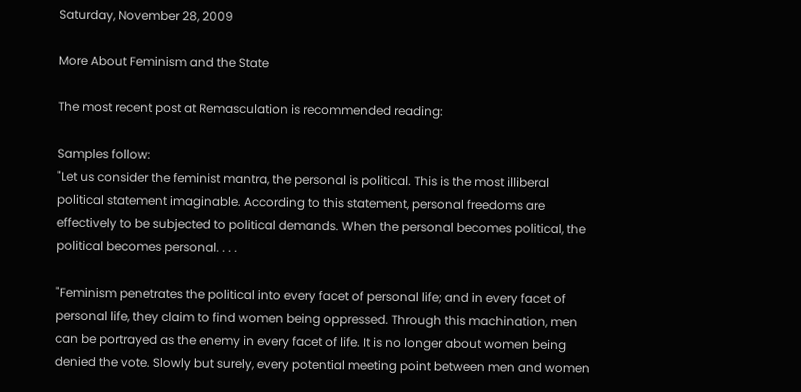Saturday, November 28, 2009

More About Feminism and the State

The most recent post at Remasculation is recommended reading:

Samples follow:
"Let us consider the feminist mantra, the personal is political. This is the most illiberal political statement imaginable. According to this statement, personal freedoms are effectively to be subjected to political demands. When the personal becomes political, the political becomes personal. . . .

"Feminism penetrates the political into every facet of personal life; and in every facet of personal life, they claim to find women being oppressed. Through this machination, men can be portrayed as the enemy in every facet of life. It is no longer about women being denied the vote. Slowly but surely, every potential meeting point between men and women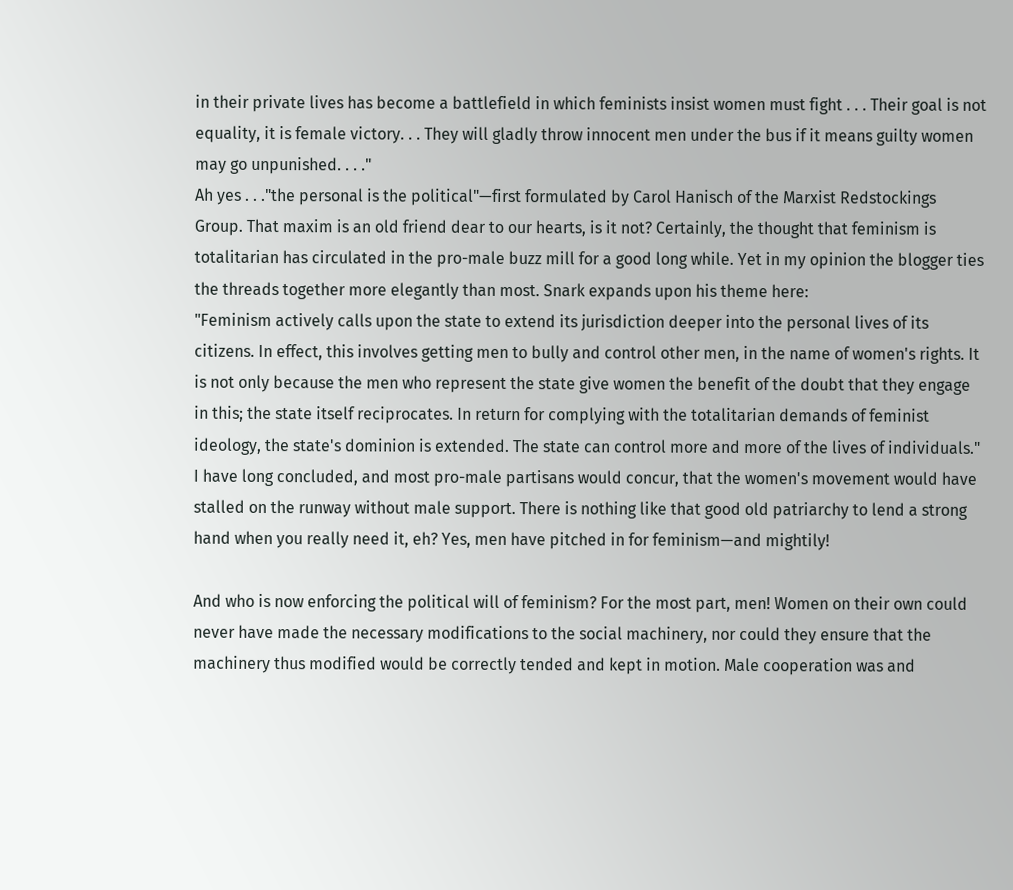in their private lives has become a battlefield in which feminists insist women must fight . . . Their goal is not equality, it is female victory. . . They will gladly throw innocent men under the bus if it means guilty women may go unpunished. . . ."
Ah yes . . ."the personal is the political"—first formulated by Carol Hanisch of the Marxist Redstockings Group. That maxim is an old friend dear to our hearts, is it not? Certainly, the thought that feminism is totalitarian has circulated in the pro-male buzz mill for a good long while. Yet in my opinion the blogger ties the threads together more elegantly than most. Snark expands upon his theme here:
"Feminism actively calls upon the state to extend its jurisdiction deeper into the personal lives of its citizens. In effect, this involves getting men to bully and control other men, in the name of women's rights. It is not only because the men who represent the state give women the benefit of the doubt that they engage in this; the state itself reciprocates. In return for complying with the totalitarian demands of feminist ideology, the state's dominion is extended. The state can control more and more of the lives of individuals."
I have long concluded, and most pro-male partisans would concur, that the women's movement would have stalled on the runway without male support. There is nothing like that good old patriarchy to lend a strong hand when you really need it, eh? Yes, men have pitched in for feminism—and mightily!

And who is now enforcing the political will of feminism? For the most part, men! Women on their own could never have made the necessary modifications to the social machinery, nor could they ensure that the machinery thus modified would be correctly tended and kept in motion. Male cooperation was and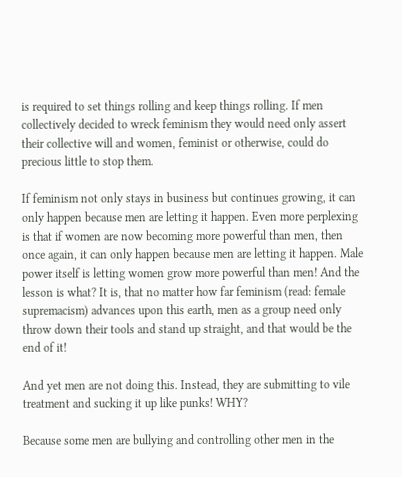is required to set things rolling and keep things rolling. If men collectively decided to wreck feminism they would need only assert their collective will and women, feminist or otherwise, could do precious little to stop them.

If feminism not only stays in business but continues growing, it can only happen because men are letting it happen. Even more perplexing is that if women are now becoming more powerful than men, then once again, it can only happen because men are letting it happen. Male power itself is letting women grow more powerful than men! And the lesson is what? It is, that no matter how far feminism (read: female supremacism) advances upon this earth, men as a group need only throw down their tools and stand up straight, and that would be the end of it!

And yet men are not doing this. Instead, they are submitting to vile treatment and sucking it up like punks! WHY?

Because some men are bullying and controlling other men in the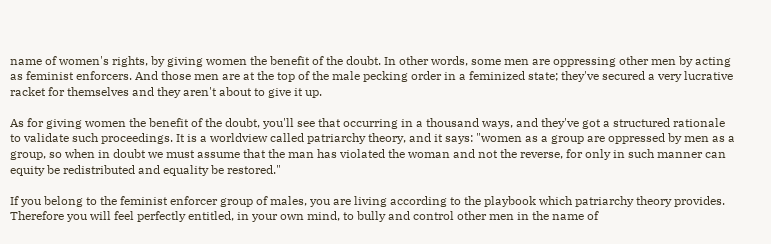name of women's rights, by giving women the benefit of the doubt. In other words, some men are oppressing other men by acting as feminist enforcers. And those men are at the top of the male pecking order in a feminized state; they've secured a very lucrative racket for themselves and they aren't about to give it up.

As for giving women the benefit of the doubt, you'll see that occurring in a thousand ways, and they've got a structured rationale to validate such proceedings. It is a worldview called patriarchy theory, and it says: "women as a group are oppressed by men as a group, so when in doubt we must assume that the man has violated the woman and not the reverse, for only in such manner can equity be redistributed and equality be restored."

If you belong to the feminist enforcer group of males, you are living according to the playbook which patriarchy theory provides. Therefore you will feel perfectly entitled, in your own mind, to bully and control other men in the name of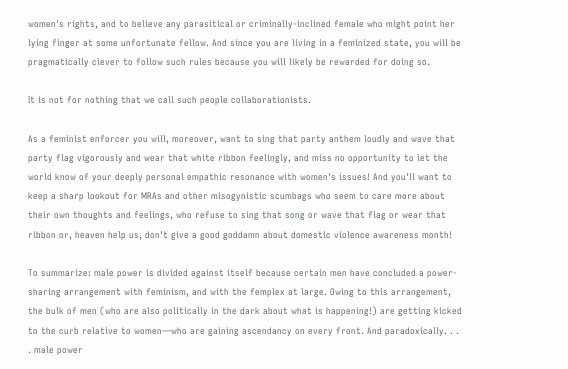women's rights, and to believe any parasitical or criminally-inclined female who might point her lying finger at some unfortunate fellow. And since you are living in a feminized state, you will be pragmatically clever to follow such rules because you will likely be rewarded for doing so.

It is not for nothing that we call such people collaborationists.

As a feminist enforcer you will, moreover, want to sing that party anthem loudly and wave that party flag vigorously and wear that white ribbon feelingly, and miss no opportunity to let the world know of your deeply personal empathic resonance with women's issues! And you'll want to keep a sharp lookout for MRAs and other misogynistic scumbags who seem to care more about their own thoughts and feelings, who refuse to sing that song or wave that flag or wear that ribbon or, heaven help us, don't give a good goddamn about domestic violence awareness month!

To summarize: male power is divided against itself because certain men have concluded a power-sharing arrangement with feminism, and with the femplex at large. Owing to this arrangement, the bulk of men (who are also politically in the dark about what is happening!) are getting kicked to the curb relative to women—who are gaining ascendancy on every front. And paradoxically. . . . male power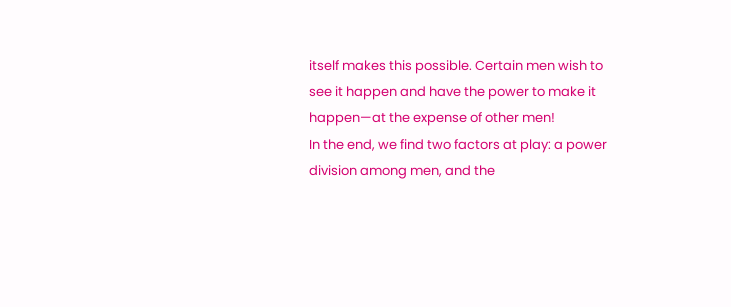itself makes this possible. Certain men wish to see it happen and have the power to make it happen—at the expense of other men!
In the end, we find two factors at play: a power division among men, and the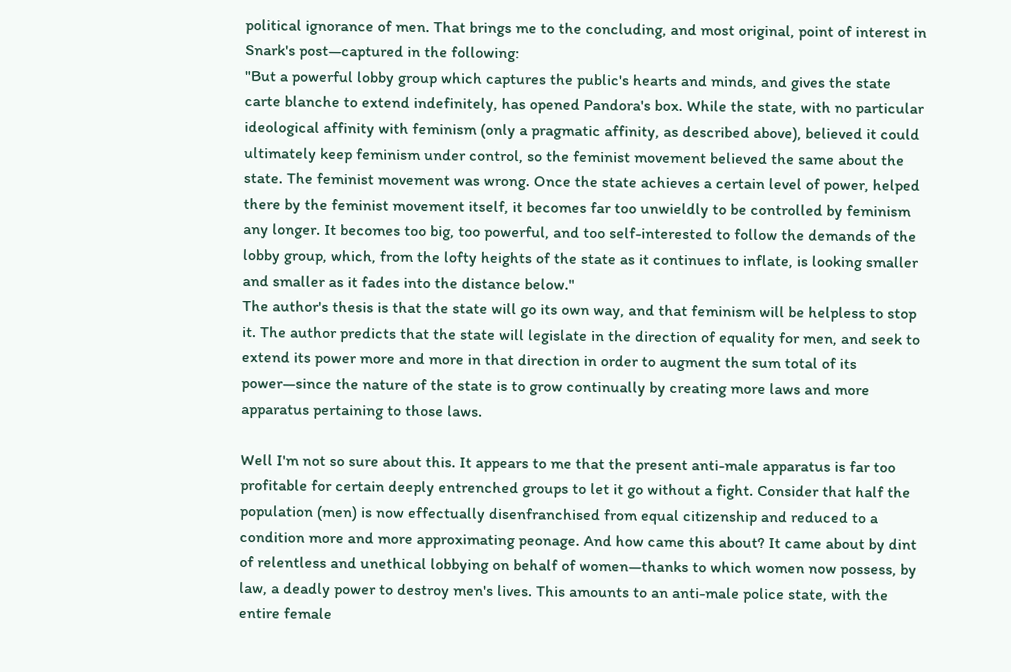political ignorance of men. That brings me to the concluding, and most original, point of interest in Snark's post—captured in the following:
"But a powerful lobby group which captures the public's hearts and minds, and gives the state carte blanche to extend indefinitely, has opened Pandora's box. While the state, with no particular ideological affinity with feminism (only a pragmatic affinity, as described above), believed it could ultimately keep feminism under control, so the feminist movement believed the same about the state. The feminist movement was wrong. Once the state achieves a certain level of power, helped there by the feminist movement itself, it becomes far too unwieldly to be controlled by feminism any longer. It becomes too big, too powerful, and too self-interested to follow the demands of the lobby group, which, from the lofty heights of the state as it continues to inflate, is looking smaller and smaller as it fades into the distance below."
The author's thesis is that the state will go its own way, and that feminism will be helpless to stop it. The author predicts that the state will legislate in the direction of equality for men, and seek to extend its power more and more in that direction in order to augment the sum total of its power—since the nature of the state is to grow continually by creating more laws and more apparatus pertaining to those laws.

Well I'm not so sure about this. It appears to me that the present anti-male apparatus is far too profitable for certain deeply entrenched groups to let it go without a fight. Consider that half the population (men) is now effectually disenfranchised from equal citizenship and reduced to a condition more and more approximating peonage. And how came this about? It came about by dint of relentless and unethical lobbying on behalf of women—thanks to which women now possess, by law, a deadly power to destroy men's lives. This amounts to an anti-male police state, with the entire female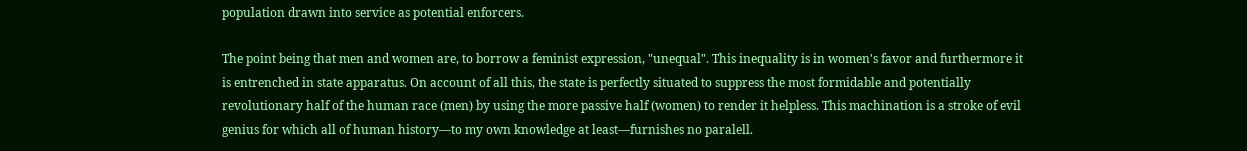population drawn into service as potential enforcers.

The point being that men and women are, to borrow a feminist expression, "unequal". This inequality is in women's favor and furthermore it is entrenched in state apparatus. On account of all this, the state is perfectly situated to suppress the most formidable and potentially revolutionary half of the human race (men) by using the more passive half (women) to render it helpless. This machination is a stroke of evil genius for which all of human history—to my own knowledge at least—furnishes no paralell.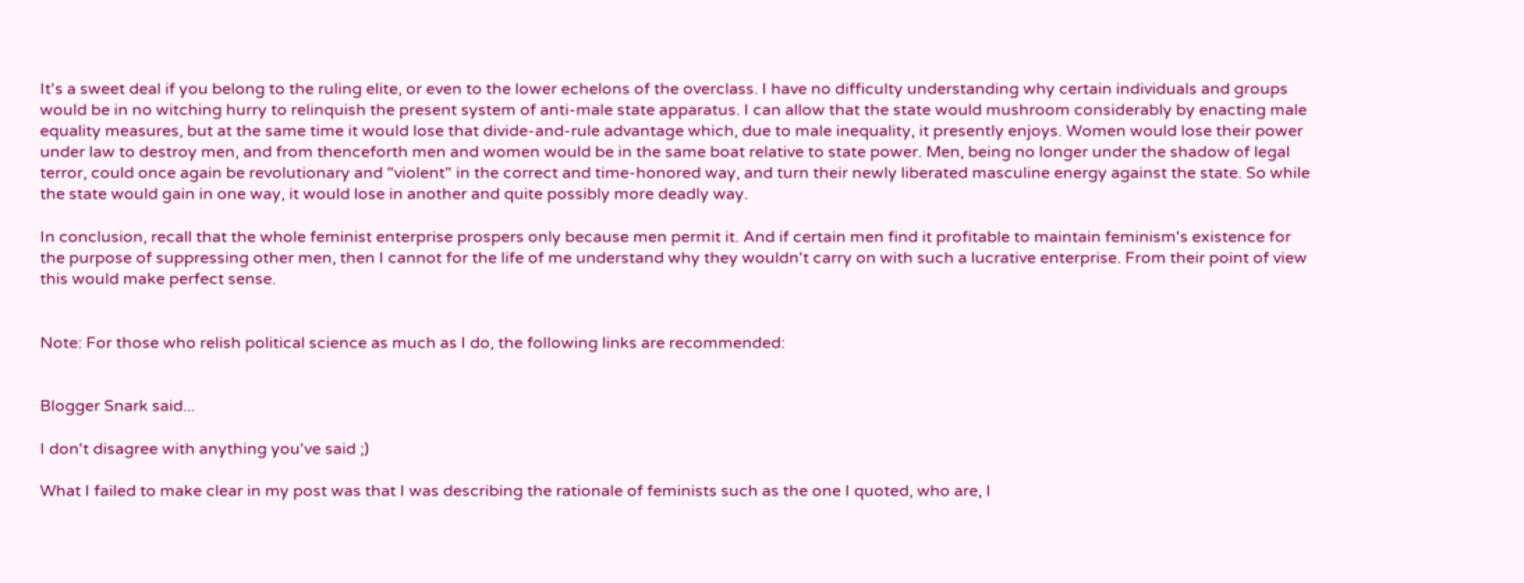It's a sweet deal if you belong to the ruling elite, or even to the lower echelons of the overclass. I have no difficulty understanding why certain individuals and groups would be in no witching hurry to relinquish the present system of anti-male state apparatus. I can allow that the state would mushroom considerably by enacting male equality measures, but at the same time it would lose that divide-and-rule advantage which, due to male inequality, it presently enjoys. Women would lose their power under law to destroy men, and from thenceforth men and women would be in the same boat relative to state power. Men, being no longer under the shadow of legal terror, could once again be revolutionary and "violent" in the correct and time-honored way, and turn their newly liberated masculine energy against the state. So while the state would gain in one way, it would lose in another and quite possibly more deadly way.

In conclusion, recall that the whole feminist enterprise prospers only because men permit it. And if certain men find it profitable to maintain feminism's existence for the purpose of suppressing other men, then I cannot for the life of me understand why they wouldn't carry on with such a lucrative enterprise. From their point of view this would make perfect sense.


Note: For those who relish political science as much as I do, the following links are recommended:


Blogger Snark said...

I don't disagree with anything you've said ;)

What I failed to make clear in my post was that I was describing the rationale of feminists such as the one I quoted, who are, I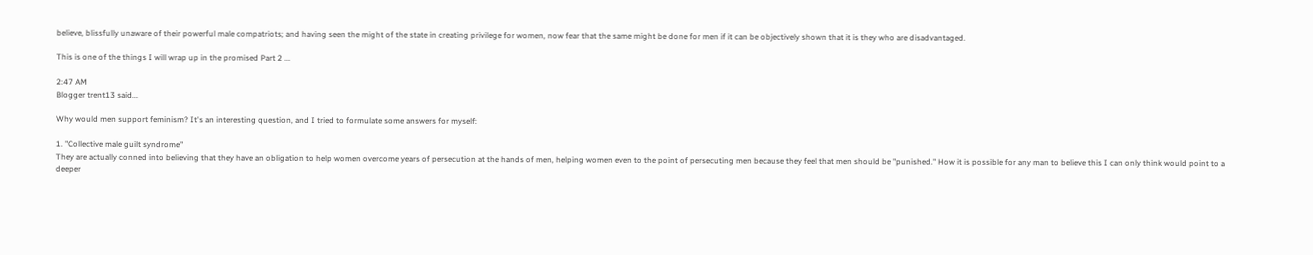believe, blissfully unaware of their powerful male compatriots; and having seen the might of the state in creating privilege for women, now fear that the same might be done for men if it can be objectively shown that it is they who are disadvantaged.

This is one of the things I will wrap up in the promised Part 2 ...

2:47 AM
Blogger trent13 said...

Why would men support feminism? It's an interesting question, and I tried to formulate some answers for myself:

1. "Collective male guilt syndrome"
They are actually conned into believing that they have an obligation to help women overcome years of persecution at the hands of men, helping women even to the point of persecuting men because they feel that men should be "punished." How it is possible for any man to believe this I can only think would point to a deeper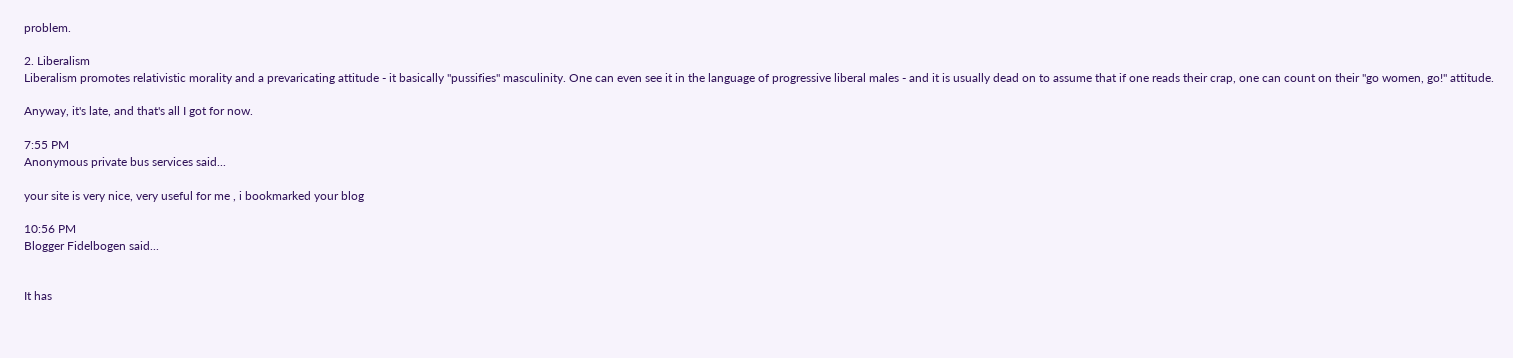problem.

2. Liberalism
Liberalism promotes relativistic morality and a prevaricating attitude - it basically "pussifies" masculinity. One can even see it in the language of progressive liberal males - and it is usually dead on to assume that if one reads their crap, one can count on their "go women, go!" attitude.

Anyway, it's late, and that's all I got for now.

7:55 PM
Anonymous private bus services said...

your site is very nice, very useful for me , i bookmarked your blog

10:56 PM
Blogger Fidelbogen said...


It has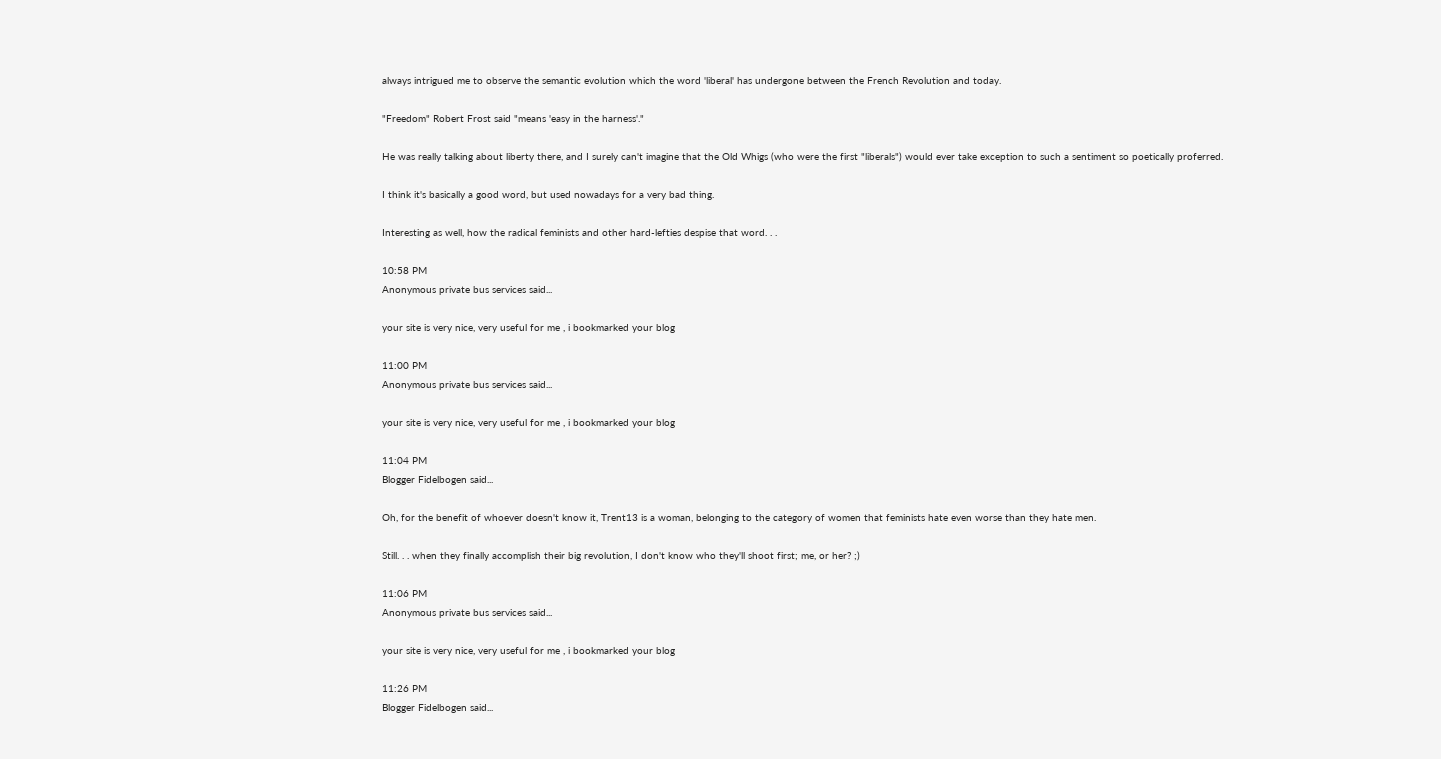always intrigued me to observe the semantic evolution which the word 'liberal' has undergone between the French Revolution and today.

"Freedom" Robert Frost said "means 'easy in the harness'."

He was really talking about liberty there, and I surely can't imagine that the Old Whigs (who were the first "liberals") would ever take exception to such a sentiment so poetically proferred.

I think it's basically a good word, but used nowadays for a very bad thing.

Interesting as well, how the radical feminists and other hard-lefties despise that word. . .

10:58 PM
Anonymous private bus services said...

your site is very nice, very useful for me , i bookmarked your blog

11:00 PM
Anonymous private bus services said...

your site is very nice, very useful for me , i bookmarked your blog

11:04 PM
Blogger Fidelbogen said...

Oh, for the benefit of whoever doesn't know it, Trent13 is a woman, belonging to the category of women that feminists hate even worse than they hate men.

Still. . . when they finally accomplish their big revolution, I don't know who they'll shoot first; me, or her? ;)

11:06 PM
Anonymous private bus services said...

your site is very nice, very useful for me , i bookmarked your blog

11:26 PM
Blogger Fidelbogen said...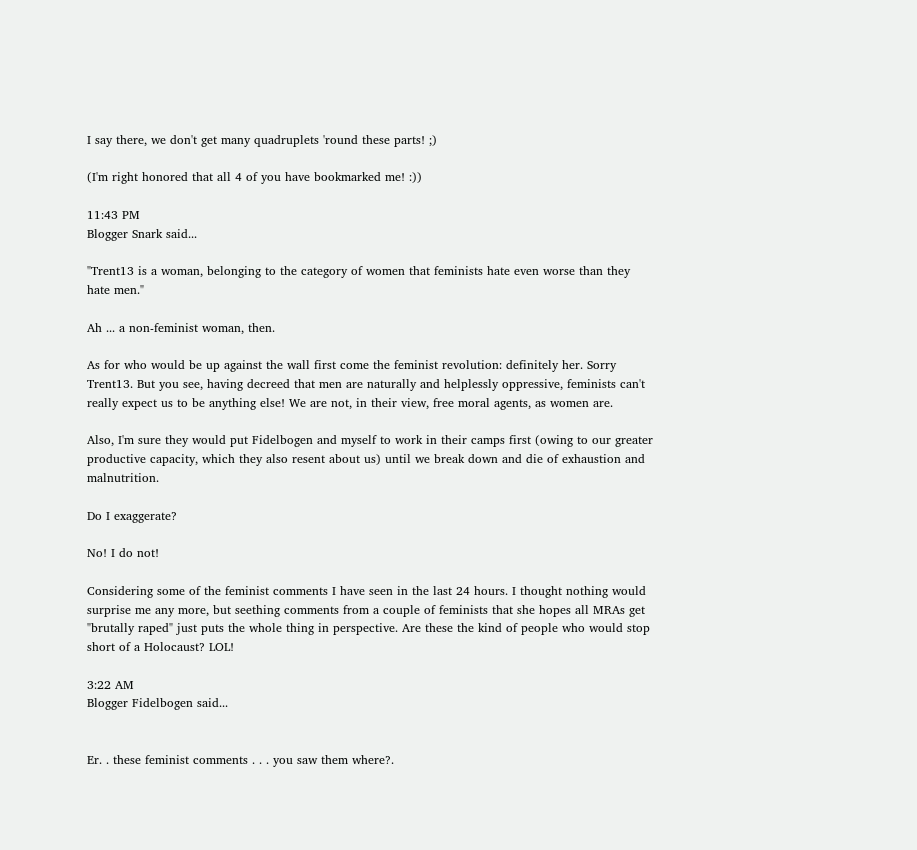I say there, we don't get many quadruplets 'round these parts! ;)

(I'm right honored that all 4 of you have bookmarked me! :))

11:43 PM
Blogger Snark said...

"Trent13 is a woman, belonging to the category of women that feminists hate even worse than they hate men."

Ah ... a non-feminist woman, then.

As for who would be up against the wall first come the feminist revolution: definitely her. Sorry Trent13. But you see, having decreed that men are naturally and helplessly oppressive, feminists can't really expect us to be anything else! We are not, in their view, free moral agents, as women are.

Also, I'm sure they would put Fidelbogen and myself to work in their camps first (owing to our greater productive capacity, which they also resent about us) until we break down and die of exhaustion and malnutrition.

Do I exaggerate?

No! I do not!

Considering some of the feminist comments I have seen in the last 24 hours. I thought nothing would surprise me any more, but seething comments from a couple of feminists that she hopes all MRAs get "brutally raped" just puts the whole thing in perspective. Are these the kind of people who would stop short of a Holocaust? LOL!

3:22 AM
Blogger Fidelbogen said...


Er. . these feminist comments . . . you saw them where?.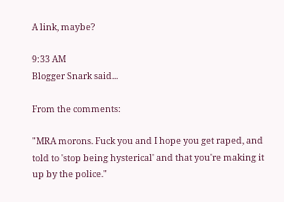A link, maybe?

9:33 AM
Blogger Snark said...

From the comments:

"MRA morons. Fuck you and I hope you get raped, and told to 'stop being hysterical' and that you're making it up by the police."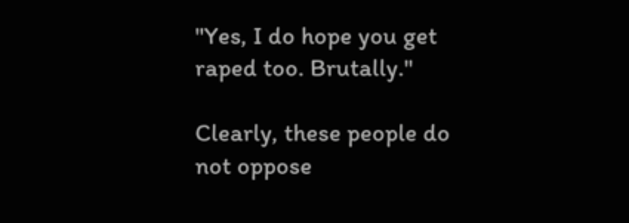"Yes, I do hope you get raped too. Brutally."

Clearly, these people do not oppose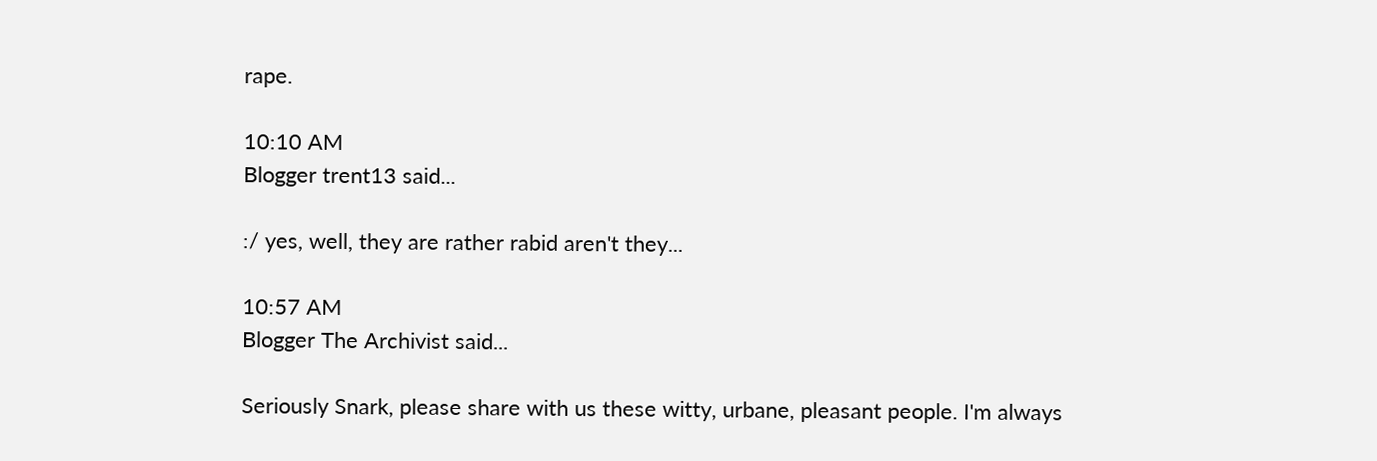rape.

10:10 AM
Blogger trent13 said...

:/ yes, well, they are rather rabid aren't they...

10:57 AM
Blogger The Archivist said...

Seriously Snark, please share with us these witty, urbane, pleasant people. I'm always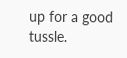up for a good tussle.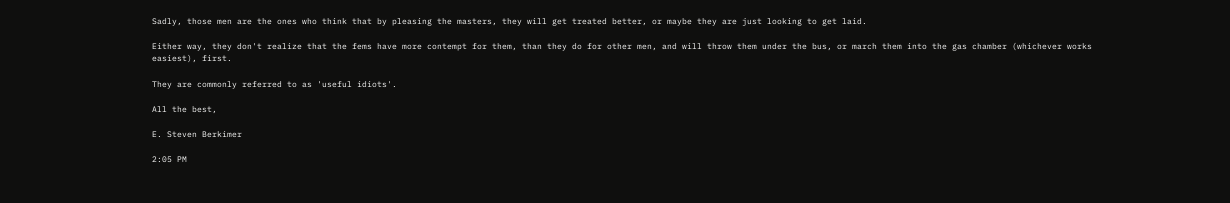Sadly, those men are the ones who think that by pleasing the masters, they will get treated better, or maybe they are just looking to get laid.

Either way, they don't realize that the fems have more contempt for them, than they do for other men, and will throw them under the bus, or march them into the gas chamber (whichever works easiest), first.

They are commonly referred to as 'useful idiots'.

All the best,

E. Steven Berkimer

2:05 PM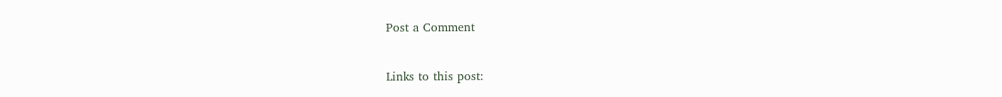Post a Comment

Links to this post: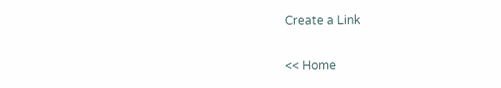Create a Link

<< Home